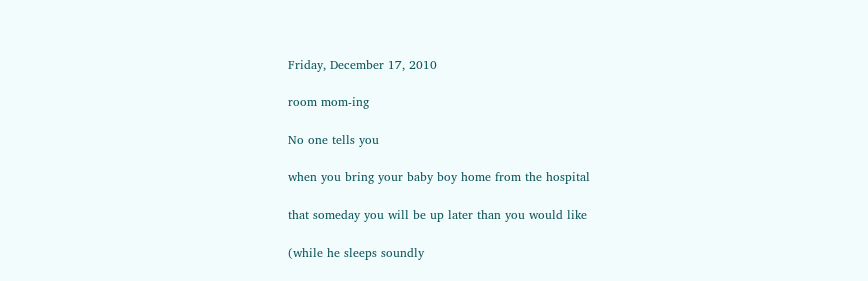Friday, December 17, 2010

room mom-ing

No one tells you

when you bring your baby boy home from the hospital

that someday you will be up later than you would like

(while he sleeps soundly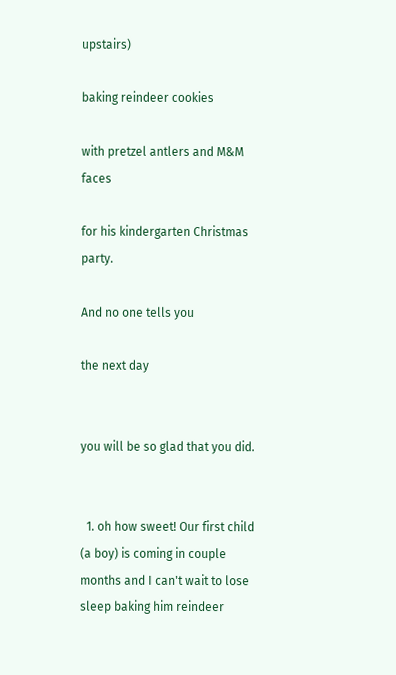upstairs)

baking reindeer cookies

with pretzel antlers and M&M faces

for his kindergarten Christmas party.

And no one tells you

the next day


you will be so glad that you did.


  1. oh how sweet! Our first child (a boy) is coming in couple months and I can't wait to lose sleep baking him reindeer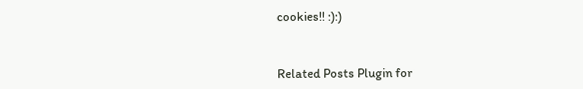cookies!! :):)



Related Posts Plugin for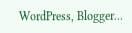WordPress, Blogger...